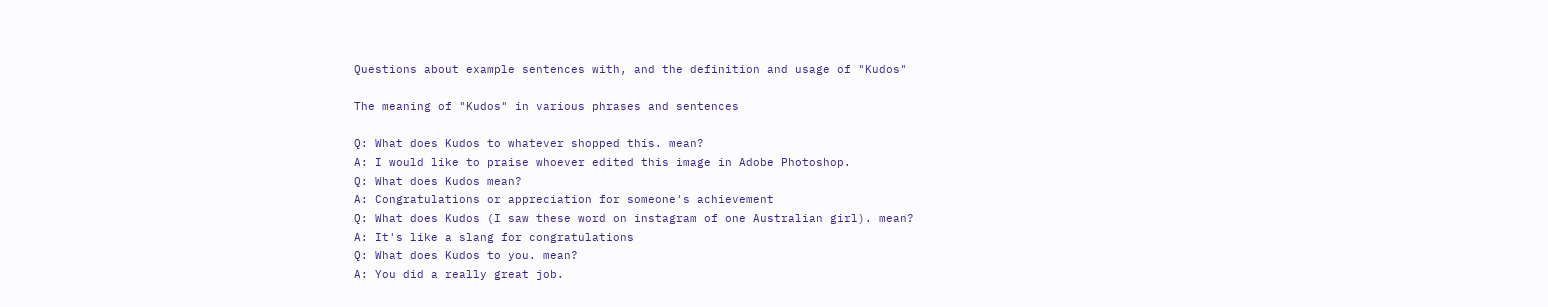Questions about example sentences with, and the definition and usage of "Kudos"

The meaning of "Kudos" in various phrases and sentences

Q: What does Kudos to whatever shopped this. mean?
A: I would like to praise whoever edited this image in Adobe Photoshop.
Q: What does Kudos mean?
A: Congratulations or appreciation for someone's achievement
Q: What does Kudos (I saw these word on instagram of one Australian girl). mean?
A: It's like a slang for congratulations
Q: What does Kudos to you. mean?
A: You did a really great job.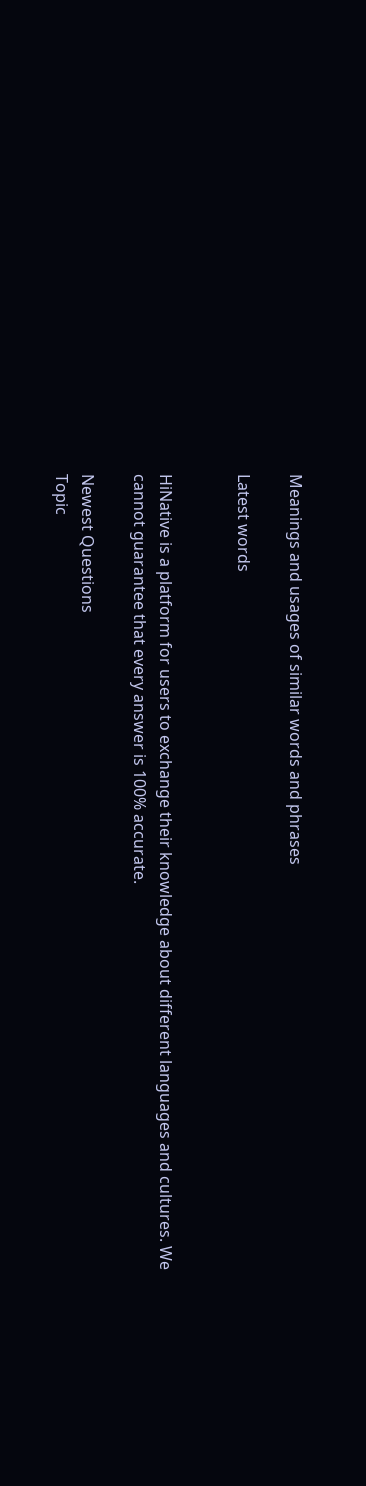Meanings and usages of similar words and phrases

Latest words


HiNative is a platform for users to exchange their knowledge about different languages and cultures. We cannot guarantee that every answer is 100% accurate.

Newest Questions
Topic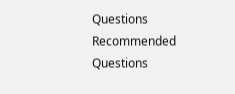Questions
Recommended Questions